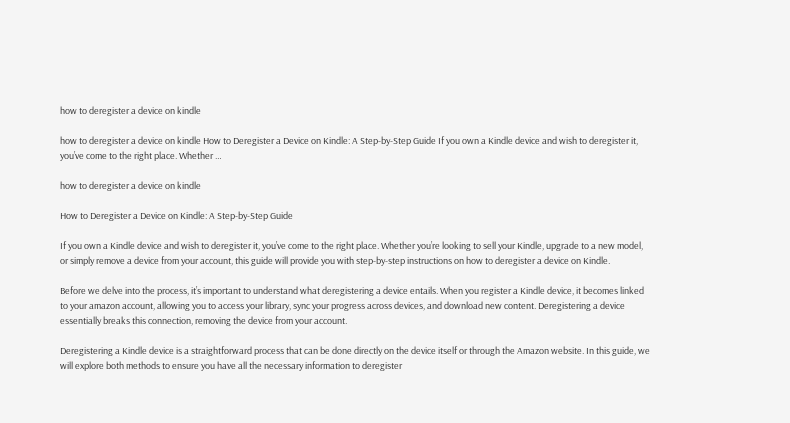how to deregister a device on kindle

how to deregister a device on kindle How to Deregister a Device on Kindle: A Step-by-Step Guide If you own a Kindle device and wish to deregister it, you’ve come to the right place. Whether …

how to deregister a device on kindle

How to Deregister a Device on Kindle: A Step-by-Step Guide

If you own a Kindle device and wish to deregister it, you’ve come to the right place. Whether you’re looking to sell your Kindle, upgrade to a new model, or simply remove a device from your account, this guide will provide you with step-by-step instructions on how to deregister a device on Kindle.

Before we delve into the process, it’s important to understand what deregistering a device entails. When you register a Kindle device, it becomes linked to your amazon account, allowing you to access your library, sync your progress across devices, and download new content. Deregistering a device essentially breaks this connection, removing the device from your account.

Deregistering a Kindle device is a straightforward process that can be done directly on the device itself or through the Amazon website. In this guide, we will explore both methods to ensure you have all the necessary information to deregister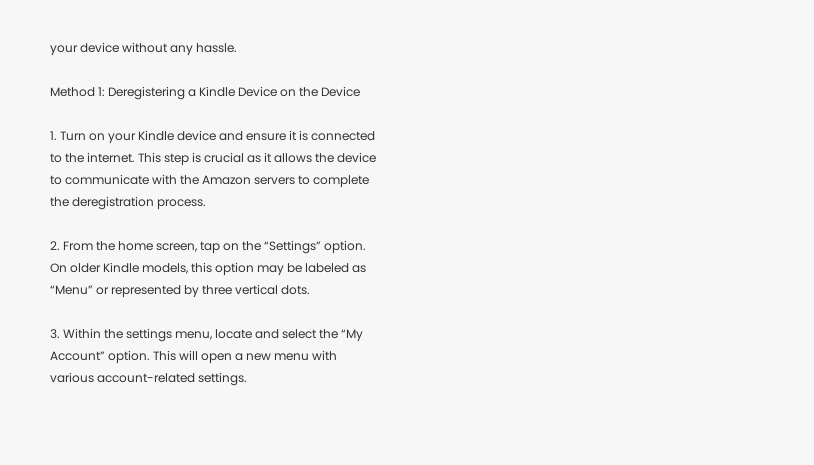your device without any hassle.

Method 1: Deregistering a Kindle Device on the Device

1. Turn on your Kindle device and ensure it is connected to the internet. This step is crucial as it allows the device to communicate with the Amazon servers to complete the deregistration process.

2. From the home screen, tap on the “Settings” option. On older Kindle models, this option may be labeled as “Menu” or represented by three vertical dots.

3. Within the settings menu, locate and select the “My Account” option. This will open a new menu with various account-related settings.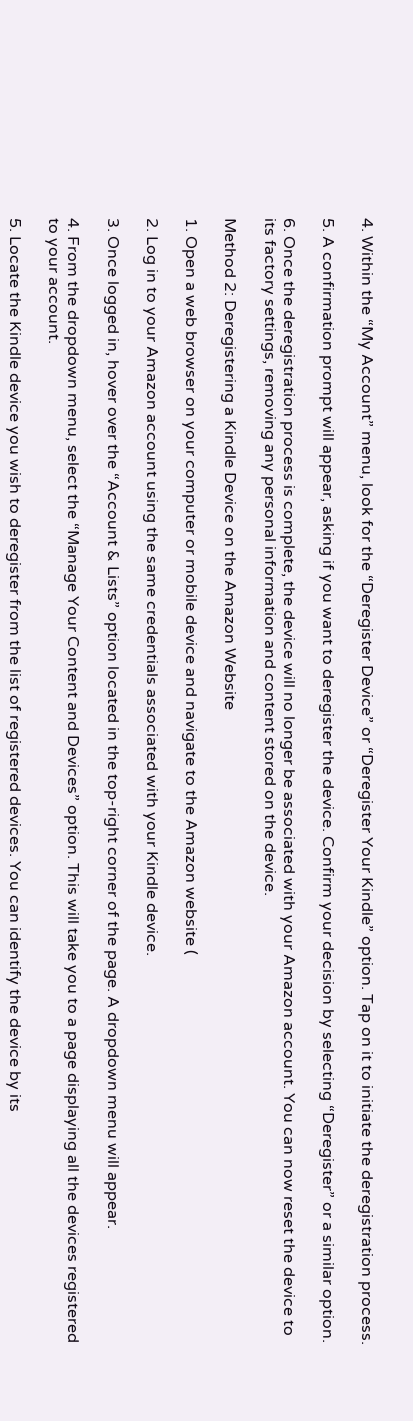4. Within the “My Account” menu, look for the “Deregister Device” or “Deregister Your Kindle” option. Tap on it to initiate the deregistration process.

5. A confirmation prompt will appear, asking if you want to deregister the device. Confirm your decision by selecting “Deregister” or a similar option.

6. Once the deregistration process is complete, the device will no longer be associated with your Amazon account. You can now reset the device to its factory settings, removing any personal information and content stored on the device.

Method 2: Deregistering a Kindle Device on the Amazon Website

1. Open a web browser on your computer or mobile device and navigate to the Amazon website (

2. Log in to your Amazon account using the same credentials associated with your Kindle device.

3. Once logged in, hover over the “Account & Lists” option located in the top-right corner of the page. A dropdown menu will appear.

4. From the dropdown menu, select the “Manage Your Content and Devices” option. This will take you to a page displaying all the devices registered to your account.

5. Locate the Kindle device you wish to deregister from the list of registered devices. You can identify the device by its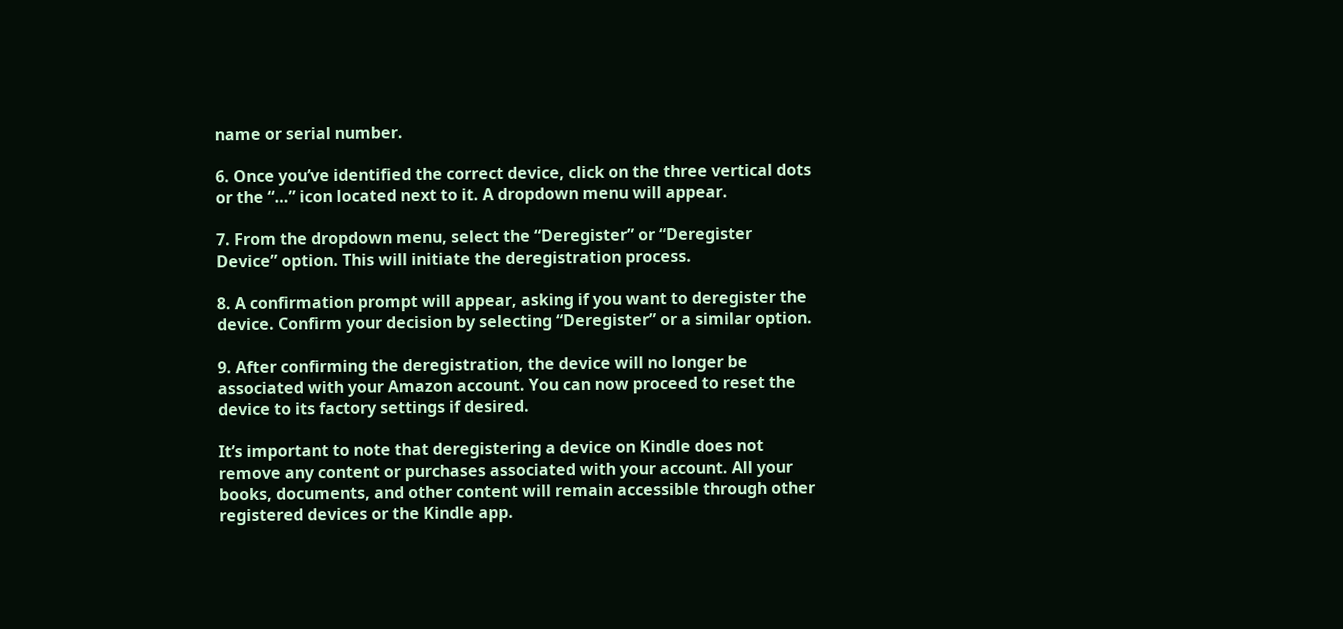name or serial number.

6. Once you’ve identified the correct device, click on the three vertical dots or the “…” icon located next to it. A dropdown menu will appear.

7. From the dropdown menu, select the “Deregister” or “Deregister Device” option. This will initiate the deregistration process.

8. A confirmation prompt will appear, asking if you want to deregister the device. Confirm your decision by selecting “Deregister” or a similar option.

9. After confirming the deregistration, the device will no longer be associated with your Amazon account. You can now proceed to reset the device to its factory settings if desired.

It’s important to note that deregistering a device on Kindle does not remove any content or purchases associated with your account. All your books, documents, and other content will remain accessible through other registered devices or the Kindle app.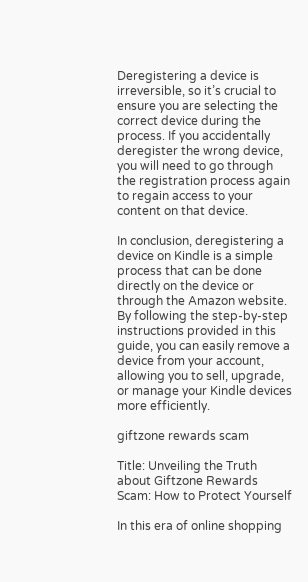Deregistering a device is irreversible, so it’s crucial to ensure you are selecting the correct device during the process. If you accidentally deregister the wrong device, you will need to go through the registration process again to regain access to your content on that device.

In conclusion, deregistering a device on Kindle is a simple process that can be done directly on the device or through the Amazon website. By following the step-by-step instructions provided in this guide, you can easily remove a device from your account, allowing you to sell, upgrade, or manage your Kindle devices more efficiently.

giftzone rewards scam

Title: Unveiling the Truth about Giftzone Rewards Scam: How to Protect Yourself

In this era of online shopping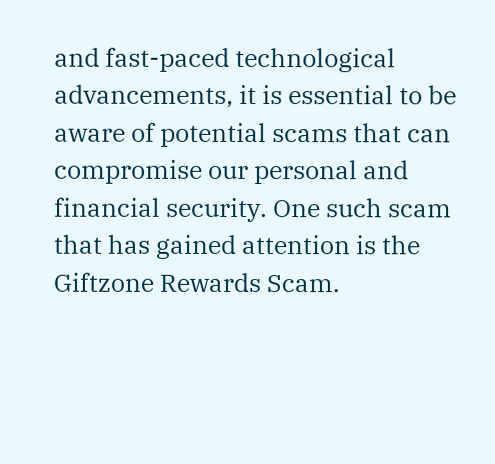and fast-paced technological advancements, it is essential to be aware of potential scams that can compromise our personal and financial security. One such scam that has gained attention is the Giftzone Rewards Scam.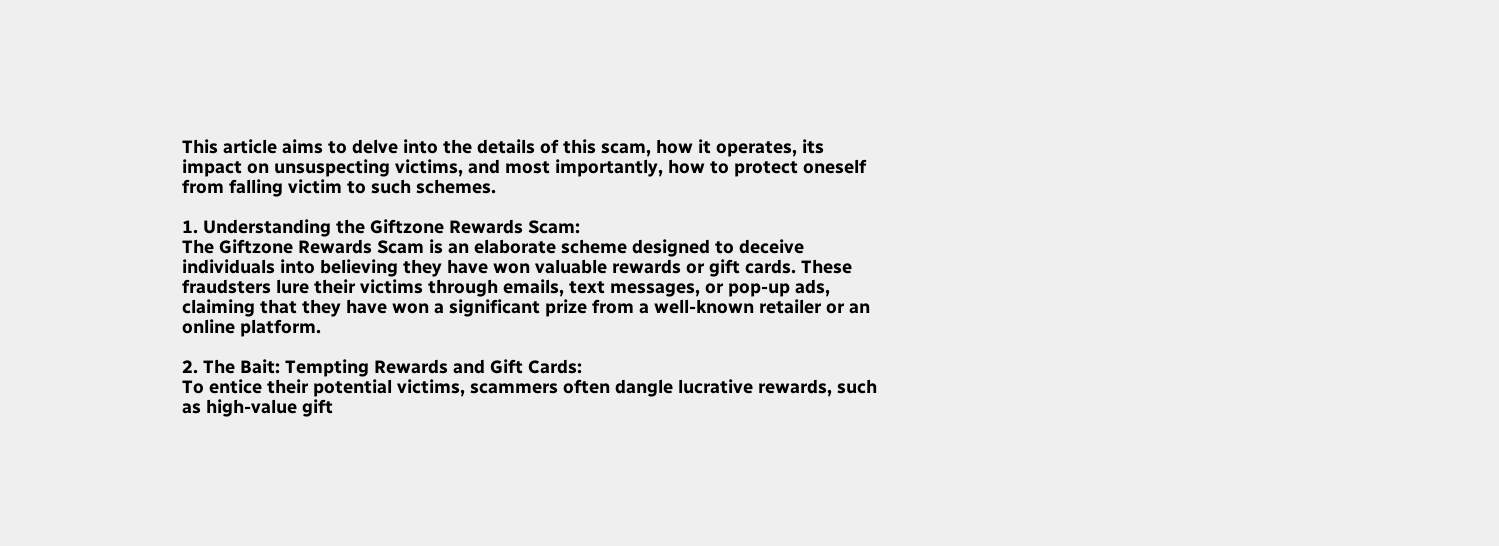This article aims to delve into the details of this scam, how it operates, its impact on unsuspecting victims, and most importantly, how to protect oneself from falling victim to such schemes.

1. Understanding the Giftzone Rewards Scam:
The Giftzone Rewards Scam is an elaborate scheme designed to deceive individuals into believing they have won valuable rewards or gift cards. These fraudsters lure their victims through emails, text messages, or pop-up ads, claiming that they have won a significant prize from a well-known retailer or an online platform.

2. The Bait: Tempting Rewards and Gift Cards:
To entice their potential victims, scammers often dangle lucrative rewards, such as high-value gift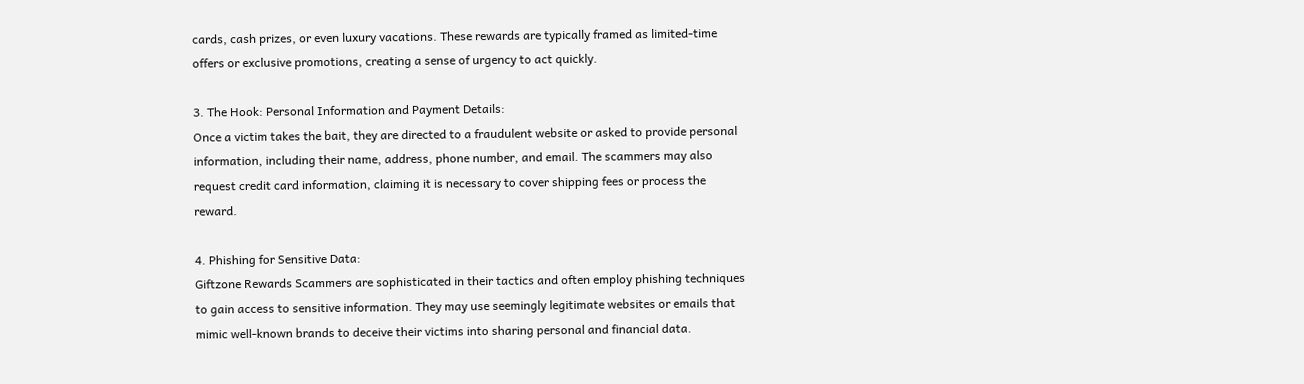cards, cash prizes, or even luxury vacations. These rewards are typically framed as limited-time offers or exclusive promotions, creating a sense of urgency to act quickly.

3. The Hook: Personal Information and Payment Details:
Once a victim takes the bait, they are directed to a fraudulent website or asked to provide personal information, including their name, address, phone number, and email. The scammers may also request credit card information, claiming it is necessary to cover shipping fees or process the reward.

4. Phishing for Sensitive Data:
Giftzone Rewards Scammers are sophisticated in their tactics and often employ phishing techniques to gain access to sensitive information. They may use seemingly legitimate websites or emails that mimic well-known brands to deceive their victims into sharing personal and financial data.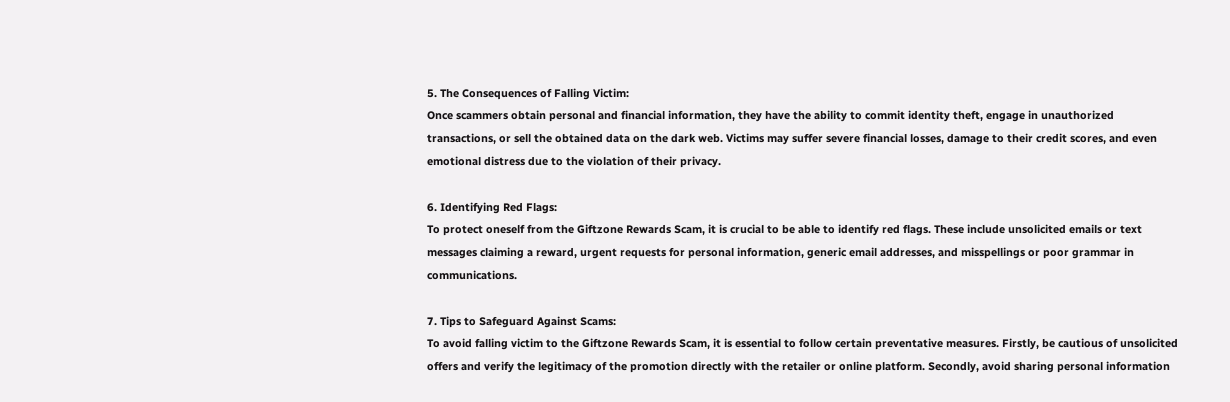5. The Consequences of Falling Victim:
Once scammers obtain personal and financial information, they have the ability to commit identity theft, engage in unauthorized transactions, or sell the obtained data on the dark web. Victims may suffer severe financial losses, damage to their credit scores, and even emotional distress due to the violation of their privacy.

6. Identifying Red Flags:
To protect oneself from the Giftzone Rewards Scam, it is crucial to be able to identify red flags. These include unsolicited emails or text messages claiming a reward, urgent requests for personal information, generic email addresses, and misspellings or poor grammar in communications.

7. Tips to Safeguard Against Scams:
To avoid falling victim to the Giftzone Rewards Scam, it is essential to follow certain preventative measures. Firstly, be cautious of unsolicited offers and verify the legitimacy of the promotion directly with the retailer or online platform. Secondly, avoid sharing personal information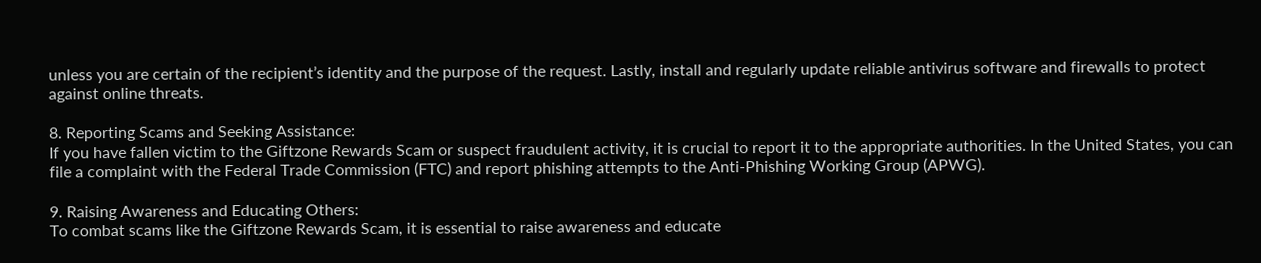unless you are certain of the recipient’s identity and the purpose of the request. Lastly, install and regularly update reliable antivirus software and firewalls to protect against online threats.

8. Reporting Scams and Seeking Assistance:
If you have fallen victim to the Giftzone Rewards Scam or suspect fraudulent activity, it is crucial to report it to the appropriate authorities. In the United States, you can file a complaint with the Federal Trade Commission (FTC) and report phishing attempts to the Anti-Phishing Working Group (APWG).

9. Raising Awareness and Educating Others:
To combat scams like the Giftzone Rewards Scam, it is essential to raise awareness and educate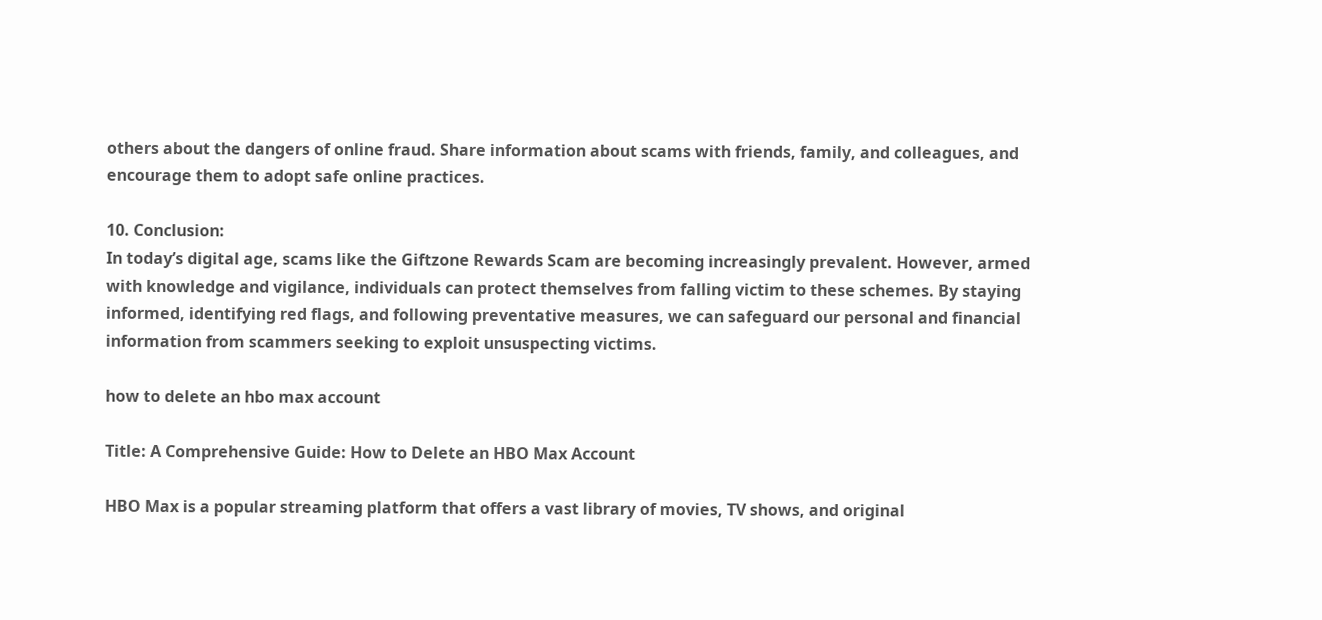others about the dangers of online fraud. Share information about scams with friends, family, and colleagues, and encourage them to adopt safe online practices.

10. Conclusion:
In today’s digital age, scams like the Giftzone Rewards Scam are becoming increasingly prevalent. However, armed with knowledge and vigilance, individuals can protect themselves from falling victim to these schemes. By staying informed, identifying red flags, and following preventative measures, we can safeguard our personal and financial information from scammers seeking to exploit unsuspecting victims.

how to delete an hbo max account

Title: A Comprehensive Guide: How to Delete an HBO Max Account

HBO Max is a popular streaming platform that offers a vast library of movies, TV shows, and original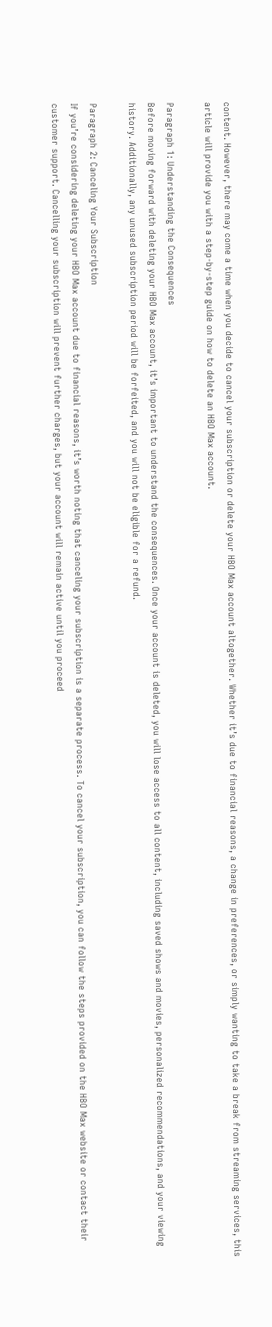content. However, there may come a time when you decide to cancel your subscription or delete your HBO Max account altogether. Whether it’s due to financial reasons, a change in preferences, or simply wanting to take a break from streaming services, this article will provide you with a step-by-step guide on how to delete an HBO Max account.

Paragraph 1: Understanding the Consequences
Before moving forward with deleting your HBO Max account, it’s important to understand the consequences. Once your account is deleted, you will lose access to all content, including saved shows and movies, personalized recommendations, and your viewing history. Additionally, any unused subscription period will be forfeited, and you will not be eligible for a refund.

Paragraph 2: Canceling Your Subscription
If you’re considering deleting your HBO Max account due to financial reasons, it’s worth noting that canceling your subscription is a separate process. To cancel your subscription, you can follow the steps provided on the HBO Max website or contact their customer support. Cancelling your subscription will prevent further charges, but your account will remain active until you proceed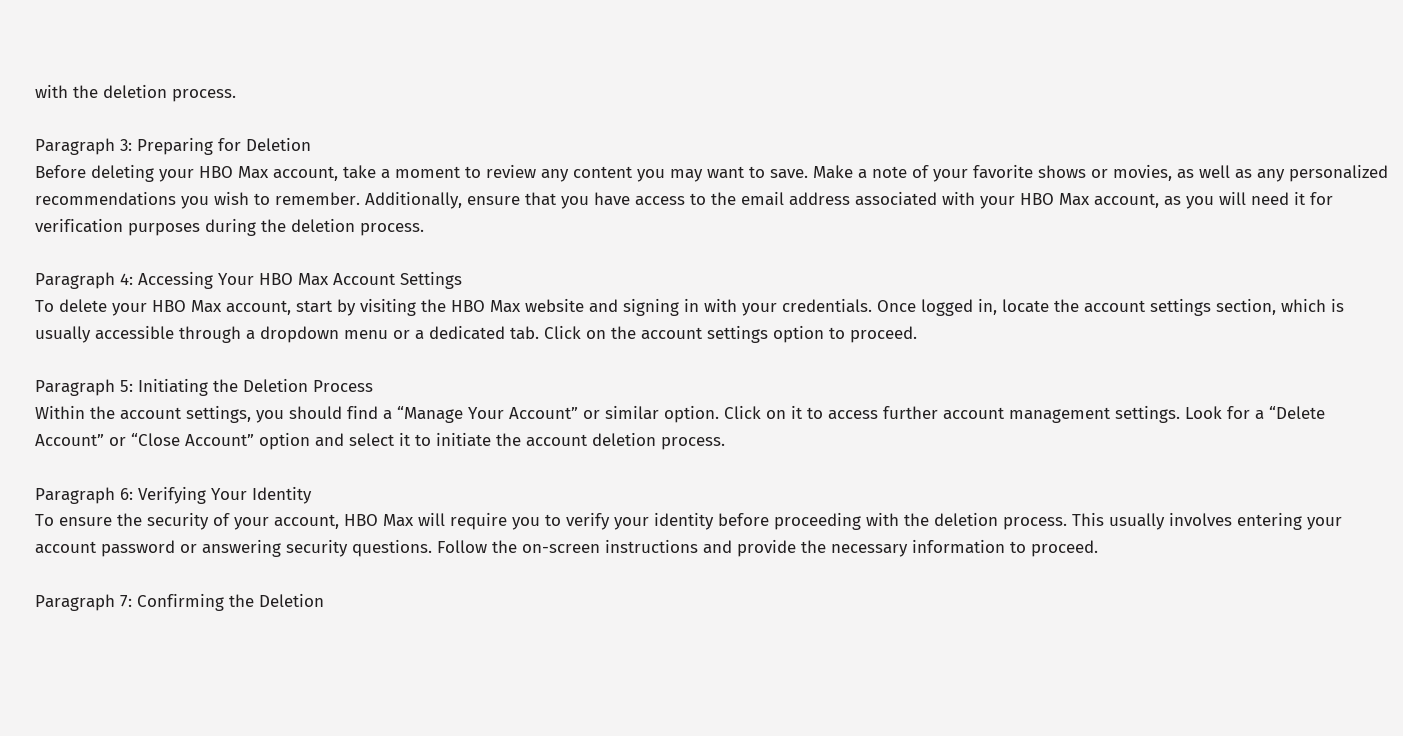with the deletion process.

Paragraph 3: Preparing for Deletion
Before deleting your HBO Max account, take a moment to review any content you may want to save. Make a note of your favorite shows or movies, as well as any personalized recommendations you wish to remember. Additionally, ensure that you have access to the email address associated with your HBO Max account, as you will need it for verification purposes during the deletion process.

Paragraph 4: Accessing Your HBO Max Account Settings
To delete your HBO Max account, start by visiting the HBO Max website and signing in with your credentials. Once logged in, locate the account settings section, which is usually accessible through a dropdown menu or a dedicated tab. Click on the account settings option to proceed.

Paragraph 5: Initiating the Deletion Process
Within the account settings, you should find a “Manage Your Account” or similar option. Click on it to access further account management settings. Look for a “Delete Account” or “Close Account” option and select it to initiate the account deletion process.

Paragraph 6: Verifying Your Identity
To ensure the security of your account, HBO Max will require you to verify your identity before proceeding with the deletion process. This usually involves entering your account password or answering security questions. Follow the on-screen instructions and provide the necessary information to proceed.

Paragraph 7: Confirming the Deletion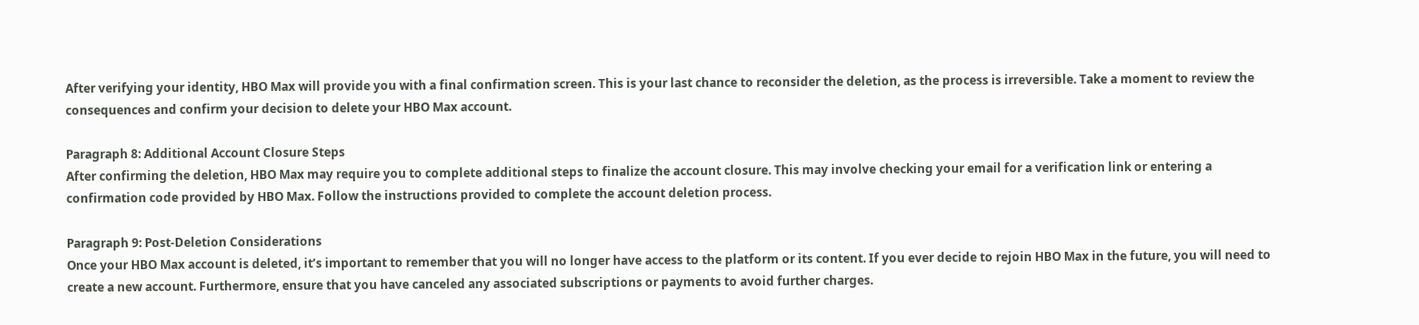After verifying your identity, HBO Max will provide you with a final confirmation screen. This is your last chance to reconsider the deletion, as the process is irreversible. Take a moment to review the consequences and confirm your decision to delete your HBO Max account.

Paragraph 8: Additional Account Closure Steps
After confirming the deletion, HBO Max may require you to complete additional steps to finalize the account closure. This may involve checking your email for a verification link or entering a confirmation code provided by HBO Max. Follow the instructions provided to complete the account deletion process.

Paragraph 9: Post-Deletion Considerations
Once your HBO Max account is deleted, it’s important to remember that you will no longer have access to the platform or its content. If you ever decide to rejoin HBO Max in the future, you will need to create a new account. Furthermore, ensure that you have canceled any associated subscriptions or payments to avoid further charges.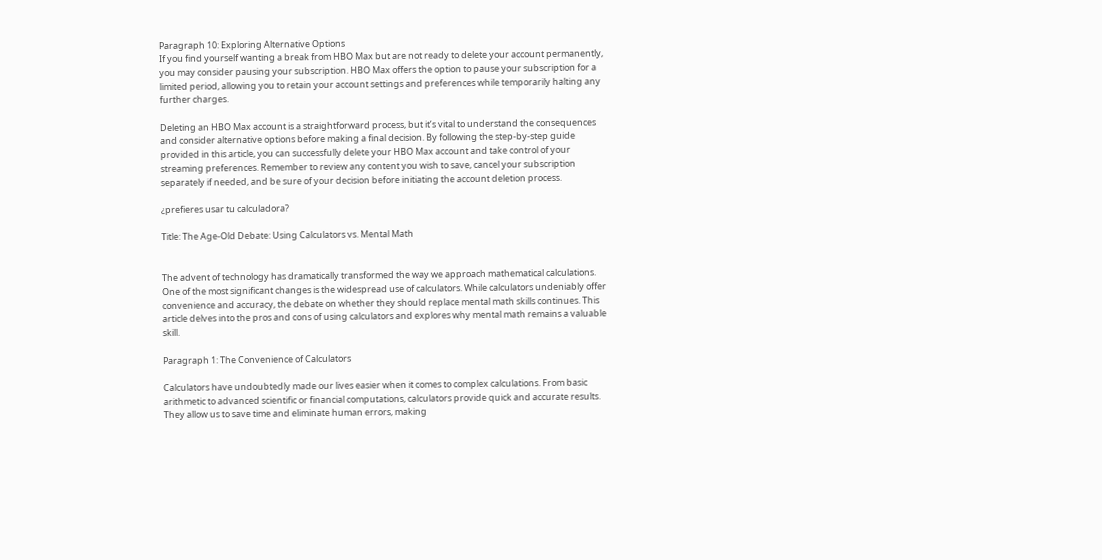Paragraph 10: Exploring Alternative Options
If you find yourself wanting a break from HBO Max but are not ready to delete your account permanently, you may consider pausing your subscription. HBO Max offers the option to pause your subscription for a limited period, allowing you to retain your account settings and preferences while temporarily halting any further charges.

Deleting an HBO Max account is a straightforward process, but it’s vital to understand the consequences and consider alternative options before making a final decision. By following the step-by-step guide provided in this article, you can successfully delete your HBO Max account and take control of your streaming preferences. Remember to review any content you wish to save, cancel your subscription separately if needed, and be sure of your decision before initiating the account deletion process.

¿prefieres usar tu calculadora?

Title: The Age-Old Debate: Using Calculators vs. Mental Math


The advent of technology has dramatically transformed the way we approach mathematical calculations. One of the most significant changes is the widespread use of calculators. While calculators undeniably offer convenience and accuracy, the debate on whether they should replace mental math skills continues. This article delves into the pros and cons of using calculators and explores why mental math remains a valuable skill.

Paragraph 1: The Convenience of Calculators

Calculators have undoubtedly made our lives easier when it comes to complex calculations. From basic arithmetic to advanced scientific or financial computations, calculators provide quick and accurate results. They allow us to save time and eliminate human errors, making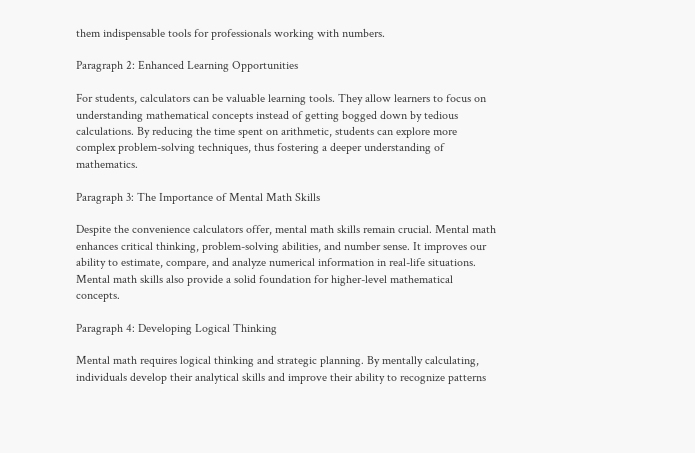them indispensable tools for professionals working with numbers.

Paragraph 2: Enhanced Learning Opportunities

For students, calculators can be valuable learning tools. They allow learners to focus on understanding mathematical concepts instead of getting bogged down by tedious calculations. By reducing the time spent on arithmetic, students can explore more complex problem-solving techniques, thus fostering a deeper understanding of mathematics.

Paragraph 3: The Importance of Mental Math Skills

Despite the convenience calculators offer, mental math skills remain crucial. Mental math enhances critical thinking, problem-solving abilities, and number sense. It improves our ability to estimate, compare, and analyze numerical information in real-life situations. Mental math skills also provide a solid foundation for higher-level mathematical concepts.

Paragraph 4: Developing Logical Thinking

Mental math requires logical thinking and strategic planning. By mentally calculating, individuals develop their analytical skills and improve their ability to recognize patterns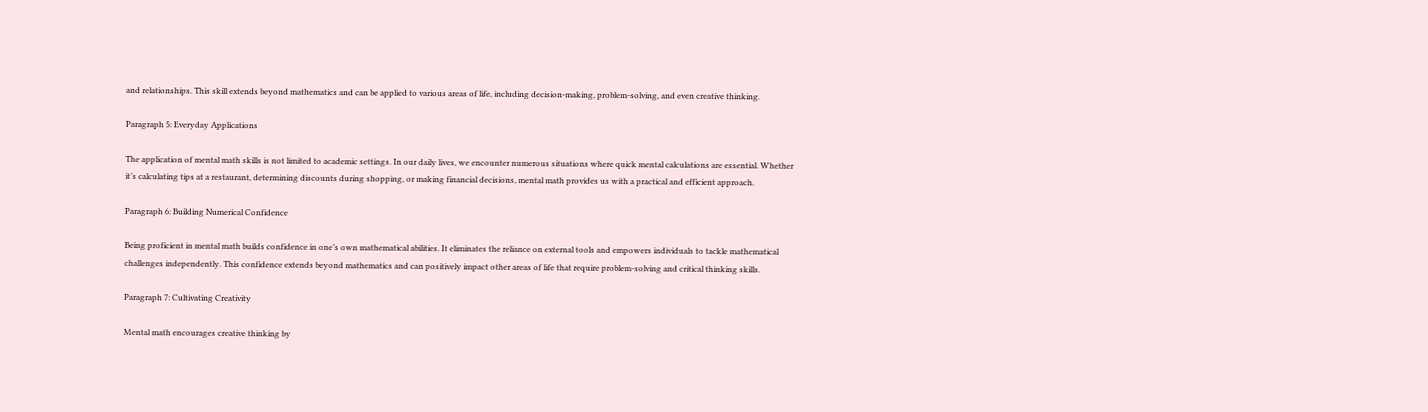and relationships. This skill extends beyond mathematics and can be applied to various areas of life, including decision-making, problem-solving, and even creative thinking.

Paragraph 5: Everyday Applications

The application of mental math skills is not limited to academic settings. In our daily lives, we encounter numerous situations where quick mental calculations are essential. Whether it’s calculating tips at a restaurant, determining discounts during shopping, or making financial decisions, mental math provides us with a practical and efficient approach.

Paragraph 6: Building Numerical Confidence

Being proficient in mental math builds confidence in one’s own mathematical abilities. It eliminates the reliance on external tools and empowers individuals to tackle mathematical challenges independently. This confidence extends beyond mathematics and can positively impact other areas of life that require problem-solving and critical thinking skills.

Paragraph 7: Cultivating Creativity

Mental math encourages creative thinking by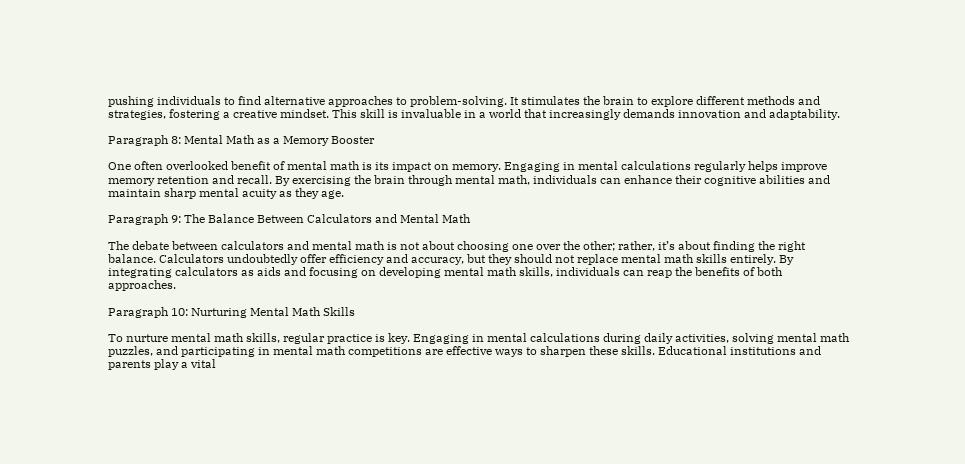pushing individuals to find alternative approaches to problem-solving. It stimulates the brain to explore different methods and strategies, fostering a creative mindset. This skill is invaluable in a world that increasingly demands innovation and adaptability.

Paragraph 8: Mental Math as a Memory Booster

One often overlooked benefit of mental math is its impact on memory. Engaging in mental calculations regularly helps improve memory retention and recall. By exercising the brain through mental math, individuals can enhance their cognitive abilities and maintain sharp mental acuity as they age.

Paragraph 9: The Balance Between Calculators and Mental Math

The debate between calculators and mental math is not about choosing one over the other; rather, it’s about finding the right balance. Calculators undoubtedly offer efficiency and accuracy, but they should not replace mental math skills entirely. By integrating calculators as aids and focusing on developing mental math skills, individuals can reap the benefits of both approaches.

Paragraph 10: Nurturing Mental Math Skills

To nurture mental math skills, regular practice is key. Engaging in mental calculations during daily activities, solving mental math puzzles, and participating in mental math competitions are effective ways to sharpen these skills. Educational institutions and parents play a vital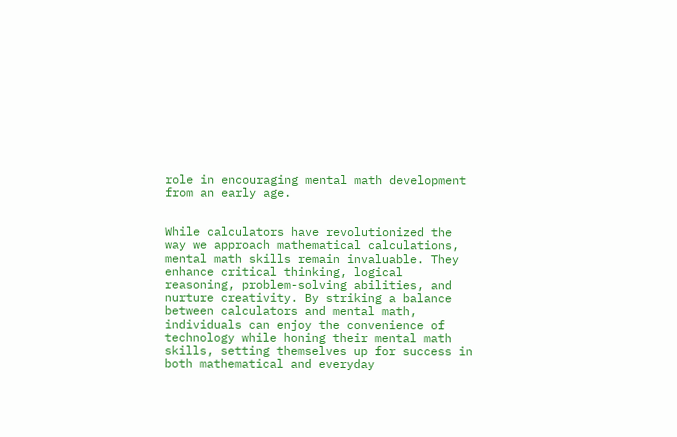role in encouraging mental math development from an early age.


While calculators have revolutionized the way we approach mathematical calculations, mental math skills remain invaluable. They enhance critical thinking, logical reasoning, problem-solving abilities, and nurture creativity. By striking a balance between calculators and mental math, individuals can enjoy the convenience of technology while honing their mental math skills, setting themselves up for success in both mathematical and everyday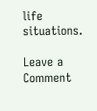life situations.

Leave a Comment